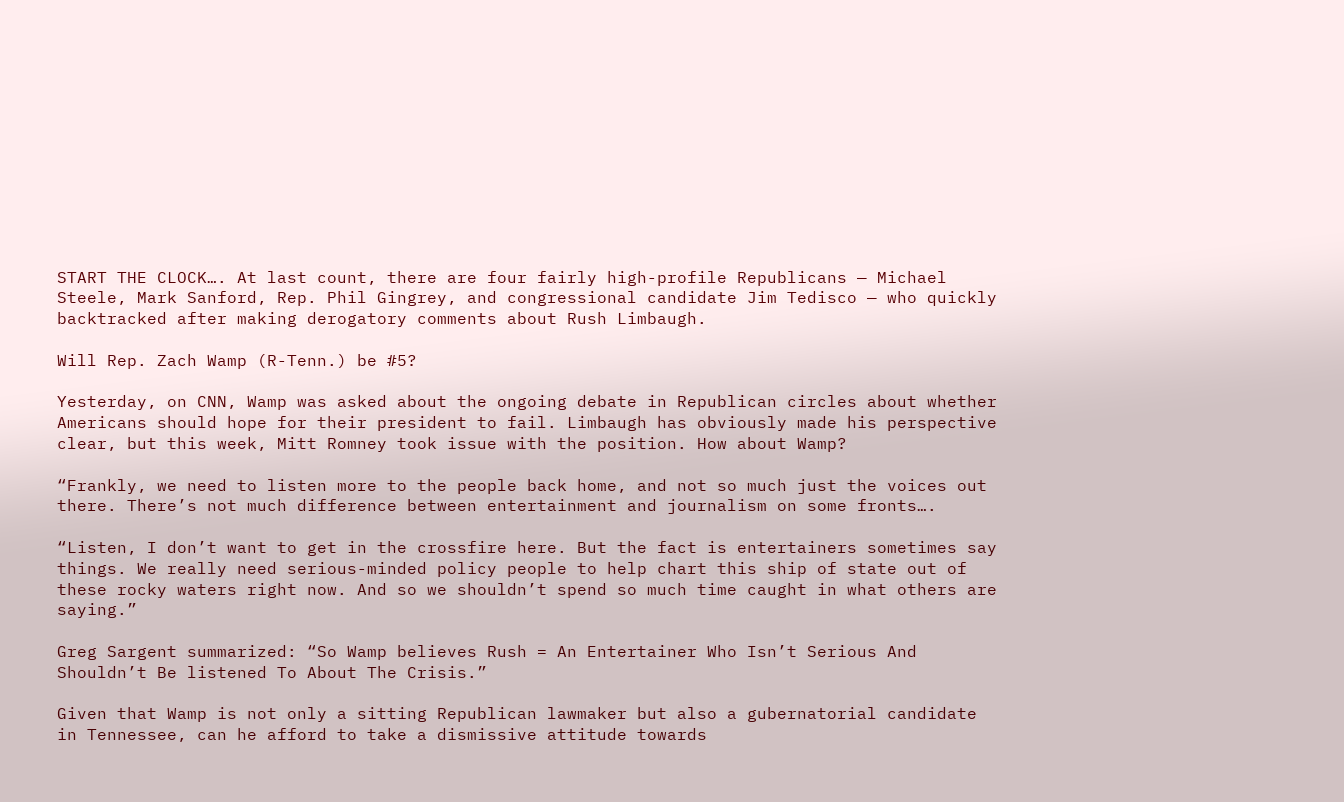START THE CLOCK…. At last count, there are four fairly high-profile Republicans — Michael Steele, Mark Sanford, Rep. Phil Gingrey, and congressional candidate Jim Tedisco — who quickly backtracked after making derogatory comments about Rush Limbaugh.

Will Rep. Zach Wamp (R-Tenn.) be #5?

Yesterday, on CNN, Wamp was asked about the ongoing debate in Republican circles about whether Americans should hope for their president to fail. Limbaugh has obviously made his perspective clear, but this week, Mitt Romney took issue with the position. How about Wamp?

“Frankly, we need to listen more to the people back home, and not so much just the voices out there. There’s not much difference between entertainment and journalism on some fronts….

“Listen, I don’t want to get in the crossfire here. But the fact is entertainers sometimes say things. We really need serious-minded policy people to help chart this ship of state out of these rocky waters right now. And so we shouldn’t spend so much time caught in what others are saying.”

Greg Sargent summarized: “So Wamp believes Rush = An Entertainer Who Isn’t Serious And Shouldn’t Be listened To About The Crisis.”

Given that Wamp is not only a sitting Republican lawmaker but also a gubernatorial candidate in Tennessee, can he afford to take a dismissive attitude towards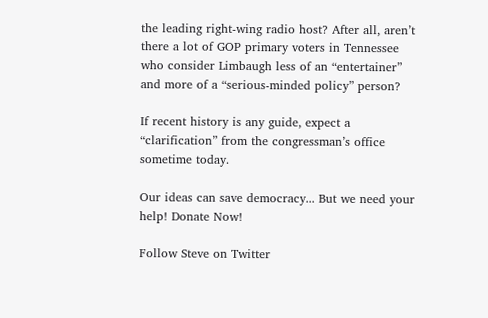the leading right-wing radio host? After all, aren’t there a lot of GOP primary voters in Tennessee who consider Limbaugh less of an “entertainer” and more of a “serious-minded policy” person?

If recent history is any guide, expect a “clarification” from the congressman’s office sometime today.

Our ideas can save democracy... But we need your help! Donate Now!

Follow Steve on Twitter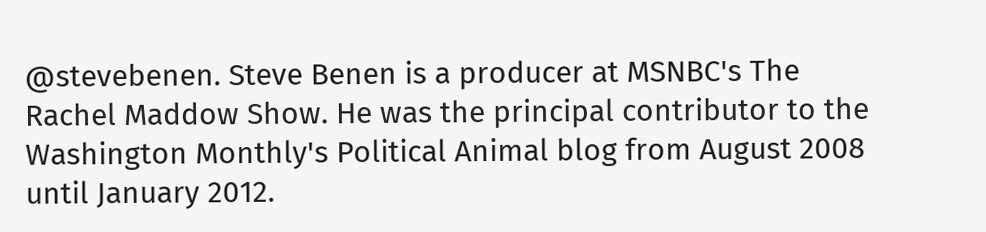@stevebenen. Steve Benen is a producer at MSNBC's The Rachel Maddow Show. He was the principal contributor to the Washington Monthly's Political Animal blog from August 2008 until January 2012.